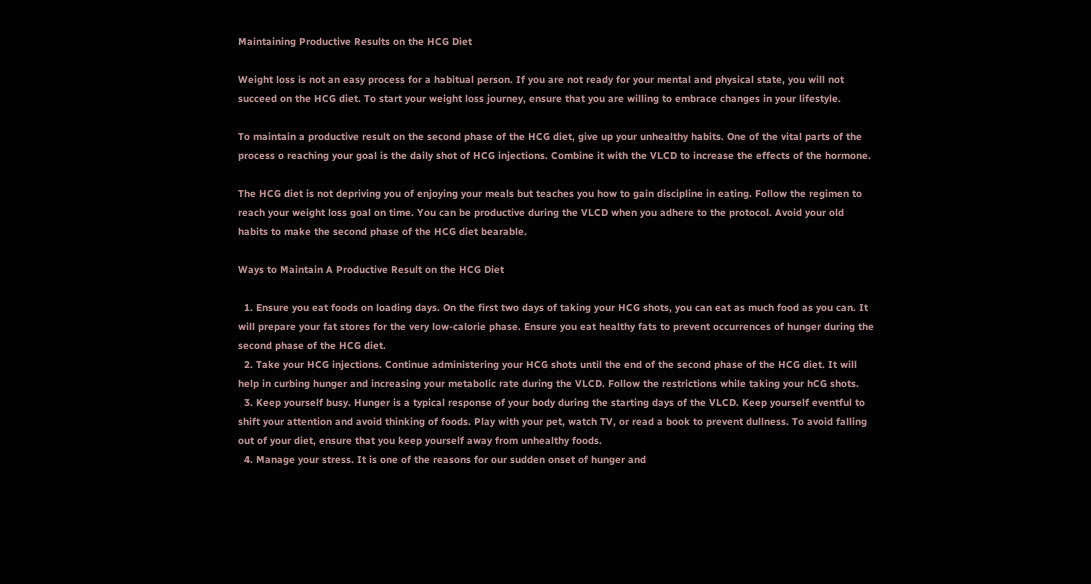Maintaining Productive Results on the HCG Diet

Weight loss is not an easy process for a habitual person. If you are not ready for your mental and physical state, you will not succeed on the HCG diet. To start your weight loss journey, ensure that you are willing to embrace changes in your lifestyle.

To maintain a productive result on the second phase of the HCG diet, give up your unhealthy habits. One of the vital parts of the process o reaching your goal is the daily shot of HCG injections. Combine it with the VLCD to increase the effects of the hormone.

The HCG diet is not depriving you of enjoying your meals but teaches you how to gain discipline in eating. Follow the regimen to reach your weight loss goal on time. You can be productive during the VLCD when you adhere to the protocol. Avoid your old habits to make the second phase of the HCG diet bearable.

Ways to Maintain A Productive Result on the HCG Diet

  1. Ensure you eat foods on loading days. On the first two days of taking your HCG shots, you can eat as much food as you can. It will prepare your fat stores for the very low-calorie phase. Ensure you eat healthy fats to prevent occurrences of hunger during the second phase of the HCG diet.
  2. Take your HCG injections. Continue administering your HCG shots until the end of the second phase of the HCG diet. It will help in curbing hunger and increasing your metabolic rate during the VLCD. Follow the restrictions while taking your hCG shots.
  3. Keep yourself busy. Hunger is a typical response of your body during the starting days of the VLCD. Keep yourself eventful to shift your attention and avoid thinking of foods. Play with your pet, watch TV, or read a book to prevent dullness. To avoid falling out of your diet, ensure that you keep yourself away from unhealthy foods.
  4. Manage your stress. It is one of the reasons for our sudden onset of hunger and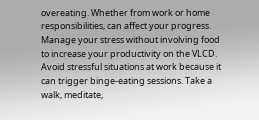overeating. Whether from work or home responsibilities, can affect your progress. Manage your stress without involving food to increase your productivity on the VLCD. Avoid stressful situations at work because it can trigger binge-eating sessions. Take a walk, meditate,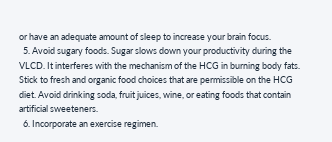or have an adequate amount of sleep to increase your brain focus.
  5. Avoid sugary foods. Sugar slows down your productivity during the VLCD. It interferes with the mechanism of the HCG in burning body fats. Stick to fresh and organic food choices that are permissible on the HCG diet. Avoid drinking soda, fruit juices, wine, or eating foods that contain artificial sweeteners.
  6. Incorporate an exercise regimen.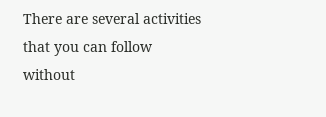There are several activities that you can follow without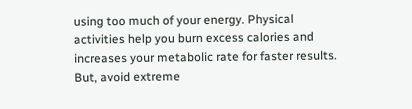using too much of your energy. Physical activities help you burn excess calories and increases your metabolic rate for faster results. But, avoid extreme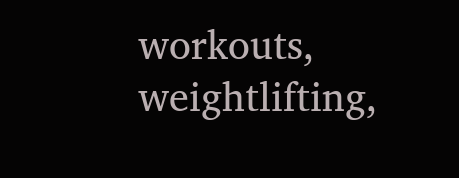workouts, weightlifting,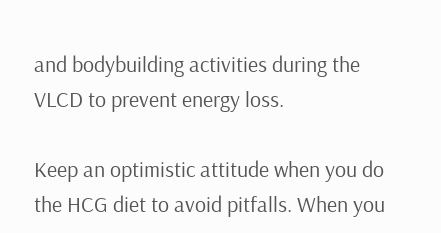and bodybuilding activities during the VLCD to prevent energy loss.

Keep an optimistic attitude when you do the HCG diet to avoid pitfalls. When you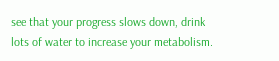see that your progress slows down, drink lots of water to increase your metabolism.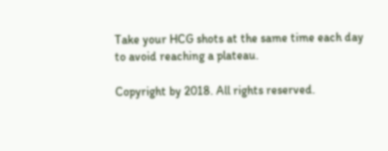Take your HCG shots at the same time each day to avoid reaching a plateau.

Copyright by 2018. All rights reserved.